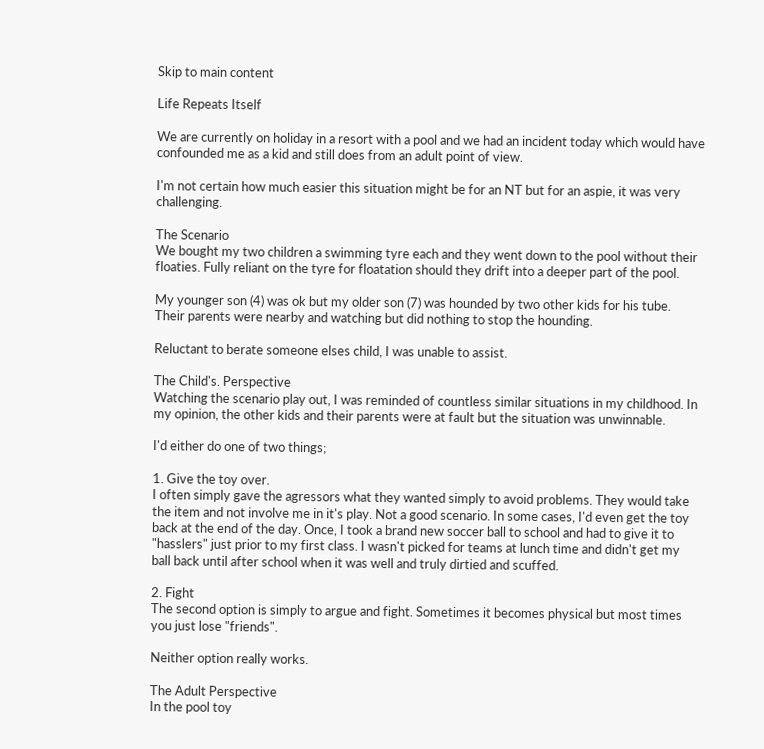Skip to main content

Life Repeats Itself

We are currently on holiday in a resort with a pool and we had an incident today which would have confounded me as a kid and still does from an adult point of view.

I'm not certain how much easier this situation might be for an NT but for an aspie, it was very challenging.

The Scenario
We bought my two children a swimming tyre each and they went down to the pool without their floaties. Fully reliant on the tyre for floatation should they drift into a deeper part of the pool.

My younger son (4) was ok but my older son (7) was hounded by two other kids for his tube. Their parents were nearby and watching but did nothing to stop the hounding.

Reluctant to berate someone elses child, I was unable to assist.

The Child's. Perspective
Watching the scenario play out, I was reminded of countless similar situations in my childhood. In my opinion, the other kids and their parents were at fault but the situation was unwinnable.

I'd either do one of two things;

1. Give the toy over.
I often simply gave the agressors what they wanted simply to avoid problems. They would take the item and not involve me in it's play. Not a good scenario. In some cases, I'd even get the toy back at the end of the day. Once, I took a brand new soccer ball to school and had to give it to "hasslers" just prior to my first class. I wasn't picked for teams at lunch time and didn't get my ball back until after school when it was well and truly dirtied and scuffed.

2. Fight
The second option is simply to argue and fight. Sometimes it becomes physical but most times you just lose "friends".

Neither option really works.

The Adult Perspective
In the pool toy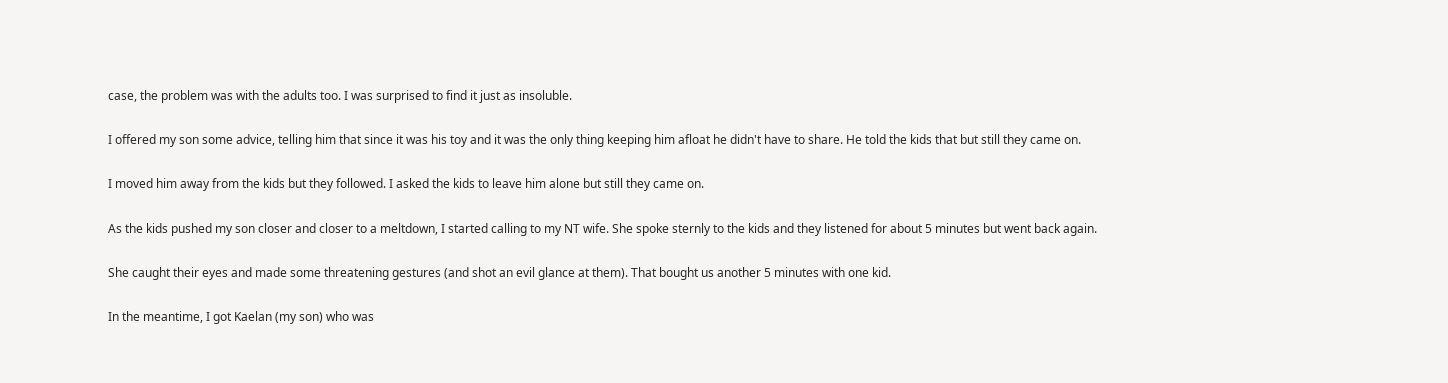case, the problem was with the adults too. I was surprised to find it just as insoluble.

I offered my son some advice, telling him that since it was his toy and it was the only thing keeping him afloat he didn't have to share. He told the kids that but still they came on.

I moved him away from the kids but they followed. I asked the kids to leave him alone but still they came on.

As the kids pushed my son closer and closer to a meltdown, I started calling to my NT wife. She spoke sternly to the kids and they listened for about 5 minutes but went back again.

She caught their eyes and made some threatening gestures (and shot an evil glance at them). That bought us another 5 minutes with one kid.

In the meantime, I got Kaelan (my son) who was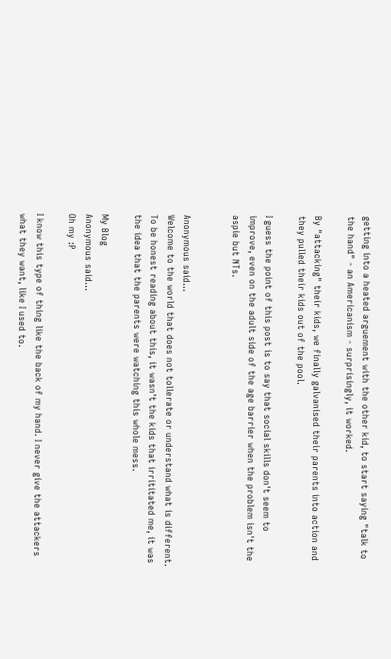getting into a heated arguement with the other kid, to start saying "talk to the hand" - an Americanism - surprisingly, it worked.

By "attacking" their kids, we finally galvanised their parents into action and they pulled their kids out of the pool.

I guess the point of this post is to say that social skills don't seem to improve, even on the adult side of the age barrier when the problem isn't the aspie but NTs.


Anonymous said…
Welcome to the world that does not tollerate or understand what is different. To be honest reading about this, it wasn't the kids that irrititated me, it was the idea that the parents were watching this whole mess.

My Blog
Anonymous said…
Oh my :P

I know this type of thing like the back of my hand. I never give the attackers what they want, like I used to.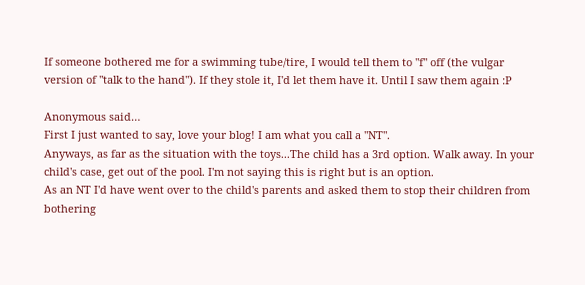If someone bothered me for a swimming tube/tire, I would tell them to "f" off (the vulgar version of "talk to the hand"). If they stole it, I'd let them have it. Until I saw them again :P

Anonymous said…
First I just wanted to say, love your blog! I am what you call a "NT".
Anyways, as far as the situation with the toys...The child has a 3rd option. Walk away. In your child's case, get out of the pool. I'm not saying this is right but is an option.
As an NT I'd have went over to the child's parents and asked them to stop their children from bothering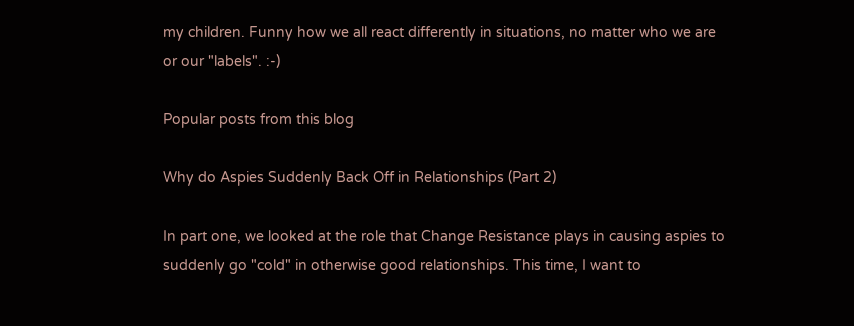my children. Funny how we all react differently in situations, no matter who we are or our "labels". :-)

Popular posts from this blog

Why do Aspies Suddenly Back Off in Relationships (Part 2)

In part one, we looked at the role that Change Resistance plays in causing aspies to suddenly go "cold" in otherwise good relationships. This time, I want to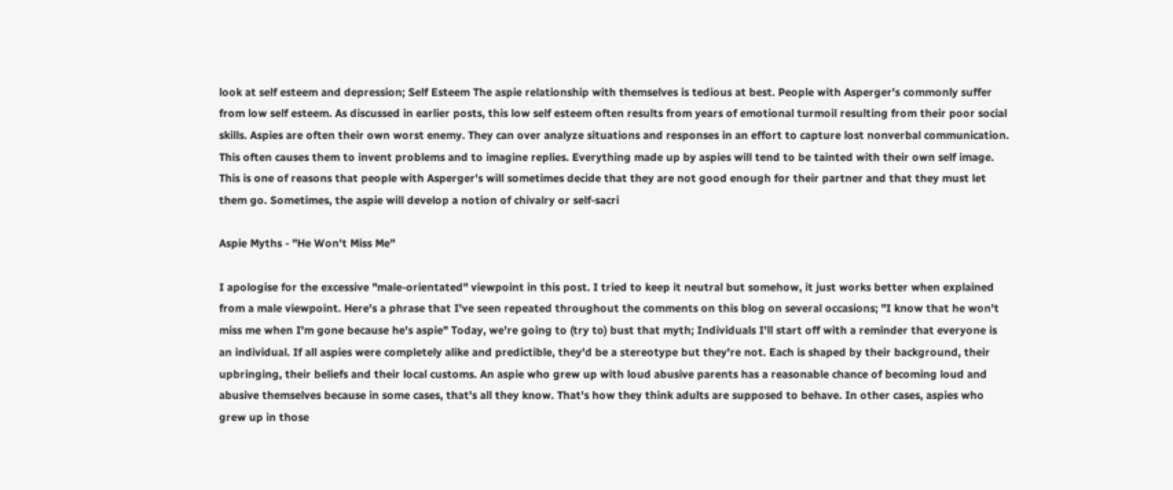look at self esteem and depression; Self Esteem The aspie relationship with themselves is tedious at best. People with Asperger's commonly suffer from low self esteem. As discussed in earlier posts, this low self esteem often results from years of emotional turmoil resulting from their poor social skills. Aspies are often their own worst enemy. They can over analyze situations and responses in an effort to capture lost nonverbal communication. This often causes them to invent problems and to imagine replies. Everything made up by aspies will tend to be tainted with their own self image. This is one of reasons that people with Asperger's will sometimes decide that they are not good enough for their partner and that they must let them go. Sometimes, the aspie will develop a notion of chivalry or self-sacri

Aspie Myths - "He Won't Miss Me"

I apologise for the excessive "male-orientated" viewpoint in this post. I tried to keep it neutral but somehow, it just works better when explained from a male viewpoint. Here's a phrase that I've seen repeated throughout the comments on this blog on several occasions; "I know that he won't miss me when I'm gone because he's aspie" Today, we're going to (try to) bust that myth; Individuals I'll start off with a reminder that everyone is an individual. If all aspies were completely alike and predictible, they'd be a stereotype but they're not. Each is shaped by their background, their upbringing, their beliefs and their local customs. An aspie who grew up with loud abusive parents has a reasonable chance of becoming loud and abusive themselves because in some cases, that's all they know. That's how they think adults are supposed to behave. In other cases, aspies who grew up in those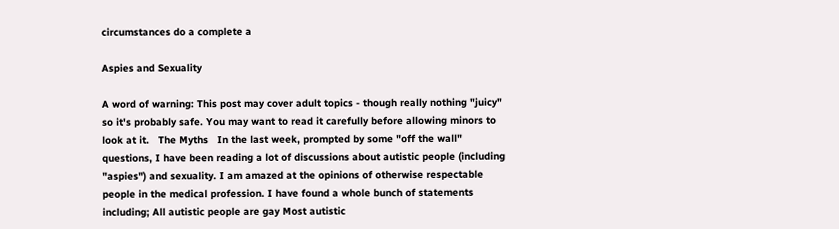circumstances do a complete a

Aspies and Sexuality

A word of warning: This post may cover adult topics - though really nothing "juicy" so it's probably safe. You may want to read it carefully before allowing minors to look at it.   The Myths   In the last week, prompted by some "off the wall" questions, I have been reading a lot of discussions about autistic people (including "aspies") and sexuality. I am amazed at the opinions of otherwise respectable people in the medical profession. I have found a whole bunch of statements including; All autistic people are gay Most autistic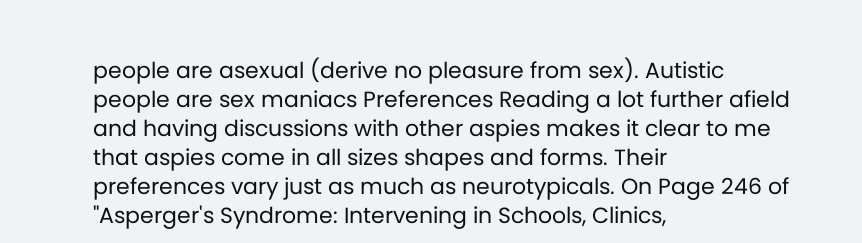people are asexual (derive no pleasure from sex). Autistic people are sex maniacs Preferences Reading a lot further afield and having discussions with other aspies makes it clear to me that aspies come in all sizes shapes and forms. Their preferences vary just as much as neurotypicals. On Page 246 of "Asperger's Syndrome: Intervening in Schools, Clinics,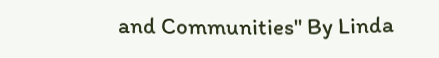and Communities" By Linda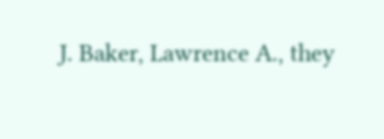J. Baker, Lawrence A., they